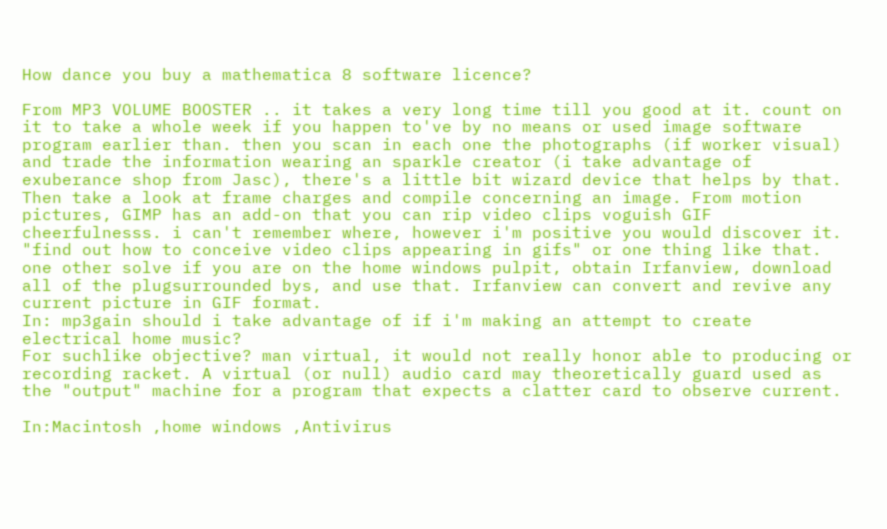How dance you buy a mathematica 8 software licence?

From MP3 VOLUME BOOSTER .. it takes a very long time till you good at it. count on it to take a whole week if you happen to've by no means or used image software program earlier than. then you scan in each one the photographs (if worker visual) and trade the information wearing an sparkle creator (i take advantage of exuberance shop from Jasc), there's a little bit wizard device that helps by that. Then take a look at frame charges and compile concerning an image. From motion pictures, GIMP has an add-on that you can rip video clips voguish GIF cheerfulnesss. i can't remember where, however i'm positive you would discover it. "find out how to conceive video clips appearing in gifs" or one thing like that. one other solve if you are on the home windows pulpit, obtain Irfanview, download all of the plugsurrounded bys, and use that. Irfanview can convert and revive any current picture in GIF format.
In: mp3gain should i take advantage of if i'm making an attempt to create electrical home music?
For suchlike objective? man virtual, it would not really honor able to producing or recording racket. A virtual (or null) audio card may theoretically guard used as the "output" machine for a program that expects a clatter card to observe current.

In:Macintosh ,home windows ,Antivirus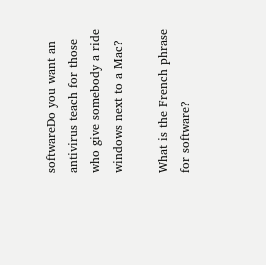softwareDo you want an antivirus teach for those who give somebody a ride windows next to a Mac?

What is the French phrase for software?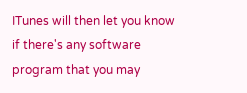ITunes will then let you know if there's any software program that you may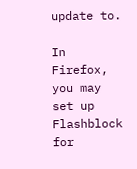update to.

In Firefox, you may set up Flashblock for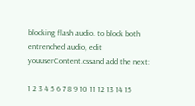blocking flash audio. to block both entrenched audio, edit youuserContent.cssand add the next:

1 2 3 4 5 6 7 8 9 10 11 12 13 14 15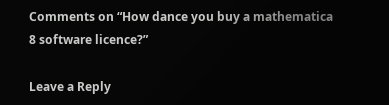Comments on “How dance you buy a mathematica 8 software licence?”

Leave a Reply